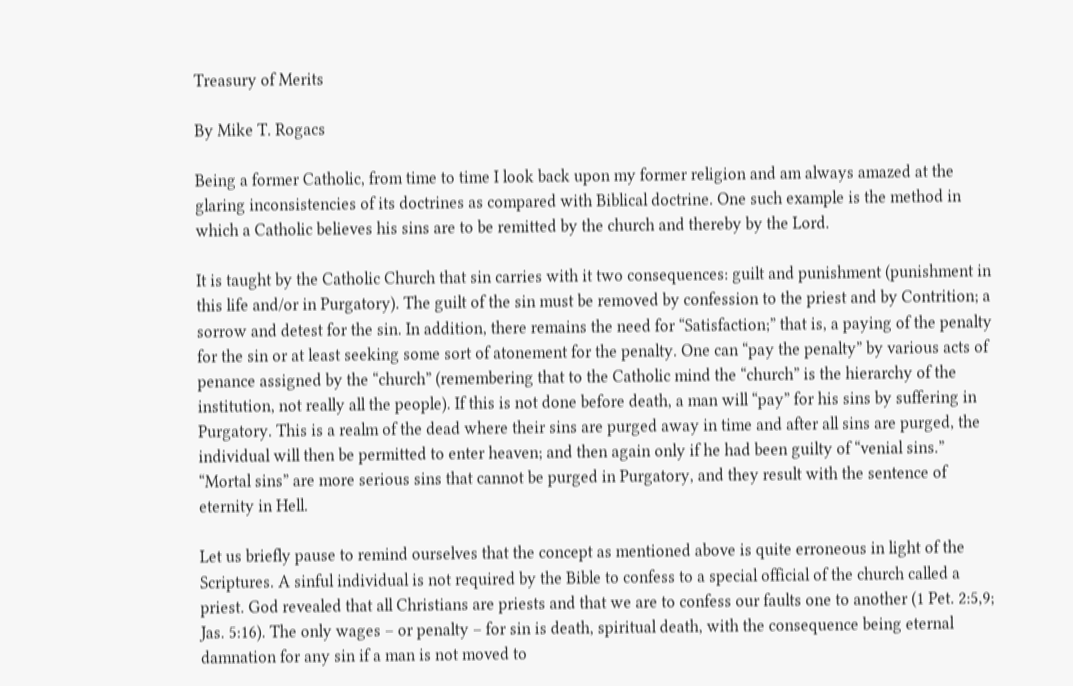Treasury of Merits

By Mike T. Rogacs

Being a former Catholic, from time to time I look back upon my former religion and am always amazed at the glaring inconsistencies of its doctrines as compared with Biblical doctrine. One such example is the method in which a Catholic believes his sins are to be remitted by the church and thereby by the Lord.

It is taught by the Catholic Church that sin carries with it two consequences: guilt and punishment (punishment in this life and/or in Purgatory). The guilt of the sin must be removed by confession to the priest and by Contrition; a sorrow and detest for the sin. In addition, there remains the need for “Satisfaction;” that is, a paying of the penalty for the sin or at least seeking some sort of atonement for the penalty. One can “pay the penalty” by various acts of penance assigned by the “church” (remembering that to the Catholic mind the “church” is the hierarchy of the institution, not really all the people). If this is not done before death, a man will “pay” for his sins by suffering in Purgatory. This is a realm of the dead where their sins are purged away in time and after all sins are purged, the individual will then be permitted to enter heaven; and then again only if he had been guilty of “venial sins.” “Mortal sins” are more serious sins that cannot be purged in Purgatory, and they result with the sentence of eternity in Hell.

Let us briefly pause to remind ourselves that the concept as mentioned above is quite erroneous in light of the Scriptures. A sinful individual is not required by the Bible to confess to a special official of the church called a priest. God revealed that all Christians are priests and that we are to confess our faults one to another (1 Pet. 2:5,9; Jas. 5:16). The only wages – or penalty – for sin is death, spiritual death, with the consequence being eternal damnation for any sin if a man is not moved to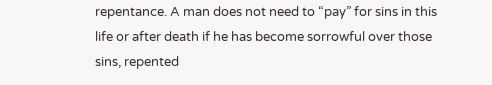repentance. A man does not need to “pay” for sins in this life or after death if he has become sorrowful over those sins, repented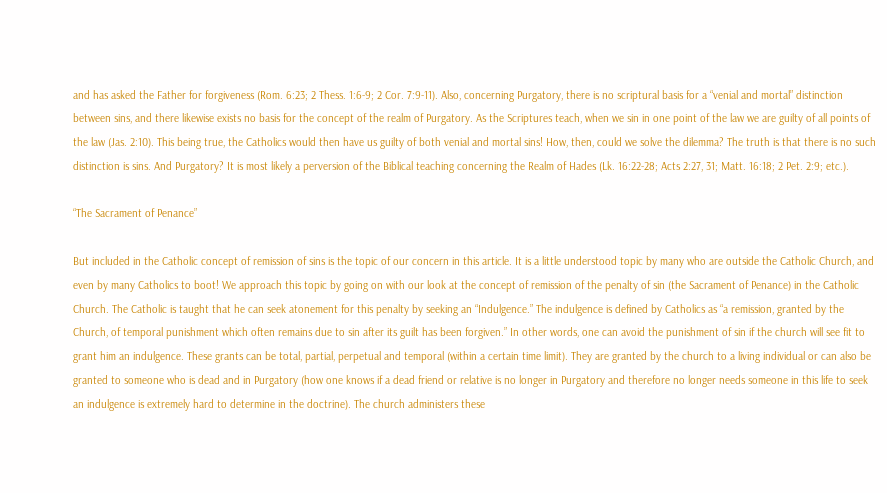and has asked the Father for forgiveness (Rom. 6:23; 2 Thess. 1:6-9; 2 Cor. 7:9-11). Also, concerning Purgatory, there is no scriptural basis for a “venial and mortal” distinction between sins, and there likewise exists no basis for the concept of the realm of Purgatory. As the Scriptures teach, when we sin in one point of the law we are guilty of all points of the law (Jas. 2:10). This being true, the Catholics would then have us guilty of both venial and mortal sins! How, then, could we solve the dilemma? The truth is that there is no such distinction is sins. And Purgatory? It is most likely a perversion of the Biblical teaching concerning the Realm of Hades (Lk. 16:22-28; Acts 2:27, 31; Matt. 16:18; 2 Pet. 2:9; etc.).

“The Sacrament of Penance”

But included in the Catholic concept of remission of sins is the topic of our concern in this article. It is a little understood topic by many who are outside the Catholic Church, and even by many Catholics to boot! We approach this topic by going on with our look at the concept of remission of the penalty of sin (the Sacrament of Penance) in the Catholic Church. The Catholic is taught that he can seek atonement for this penalty by seeking an “Indulgence.” The indulgence is defined by Catholics as “a remission, granted by the Church, of temporal punishment which often remains due to sin after its guilt has been forgiven.” In other words, one can avoid the punishment of sin if the church will see fit to grant him an indulgence. These grants can be total, partial, perpetual and temporal (within a certain time limit). They are granted by the church to a living individual or can also be granted to someone who is dead and in Purgatory (how one knows if a dead friend or relative is no longer in Purgatory and therefore no longer needs someone in this life to seek an indulgence is extremely hard to determine in the doctrine). The church administers these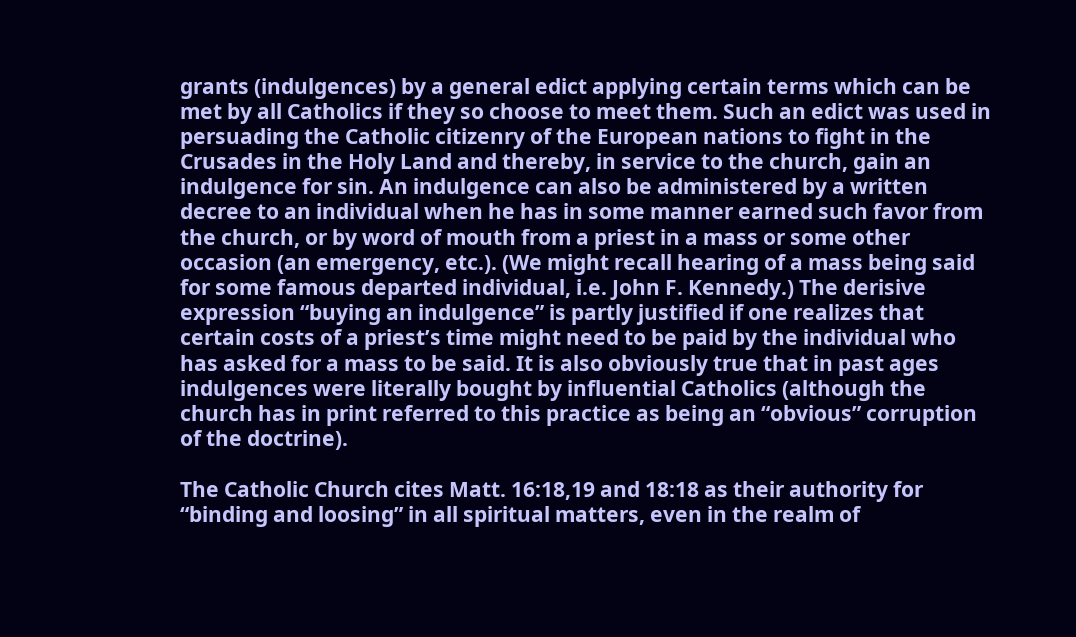grants (indulgences) by a general edict applying certain terms which can be met by all Catholics if they so choose to meet them. Such an edict was used in persuading the Catholic citizenry of the European nations to fight in the Crusades in the Holy Land and thereby, in service to the church, gain an indulgence for sin. An indulgence can also be administered by a written decree to an individual when he has in some manner earned such favor from the church, or by word of mouth from a priest in a mass or some other occasion (an emergency, etc.). (We might recall hearing of a mass being said for some famous departed individual, i.e. John F. Kennedy.) The derisive expression “buying an indulgence” is partly justified if one realizes that certain costs of a priest’s time might need to be paid by the individual who has asked for a mass to be said. It is also obviously true that in past ages indulgences were literally bought by influential Catholics (although the church has in print referred to this practice as being an “obvious” corruption of the doctrine).

The Catholic Church cites Matt. 16:18,19 and 18:18 as their authority for “binding and loosing” in all spiritual matters, even in the realm of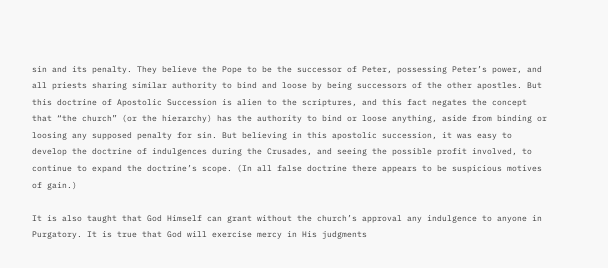sin and its penalty. They believe the Pope to be the successor of Peter, possessing Peter’s power, and all priests sharing similar authority to bind and loose by being successors of the other apostles. But this doctrine of Apostolic Succession is alien to the scriptures, and this fact negates the concept that “the church” (or the hierarchy) has the authority to bind or loose anything, aside from binding or loosing any supposed penalty for sin. But believing in this apostolic succession, it was easy to develop the doctrine of indulgences during the Crusades, and seeing the possible profit involved, to continue to expand the doctrine’s scope. (In all false doctrine there appears to be suspicious motives of gain.)

It is also taught that God Himself can grant without the church’s approval any indulgence to anyone in Purgatory. It is true that God will exercise mercy in His judgments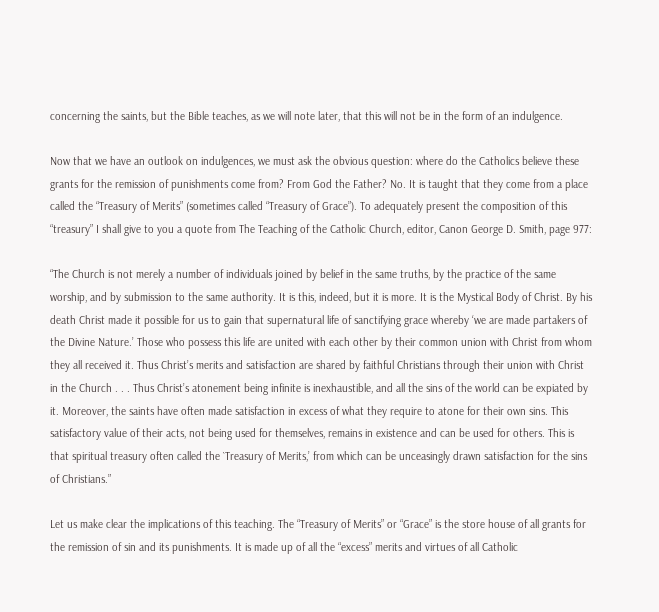concerning the saints, but the Bible teaches, as we will note later, that this will not be in the form of an indulgence.

Now that we have an outlook on indulgences, we must ask the obvious question: where do the Catholics believe these grants for the remission of punishments come from? From God the Father? No. It is taught that they come from a place called the “Treasury of Merits” (sometimes called “Treasury of Grace”). To adequately present the composition of this “treasury” I shall give to you a quote from The Teaching of the Catholic Church, editor, Canon George D. Smith, page 977:

“The Church is not merely a number of individuals joined by belief in the same truths, by the practice of the same worship, and by submission to the same authority. It is this, indeed, but it is more. It is the Mystical Body of Christ. By his death Christ made it possible for us to gain that supernatural life of sanctifying grace whereby ‘we are made partakers of the Divine Nature.’ Those who possess this life are united with each other by their common union with Christ from whom they all received it. Thus Christ’s merits and satisfaction are shared by faithful Christians through their union with Christ in the Church . . . Thus Christ’s atonement being infinite is inexhaustible, and all the sins of the world can be expiated by it. Moreover, the saints have often made satisfaction in excess of what they require to atone for their own sins. This satisfactory value of their acts, not being used for themselves, remains in existence and can be used for others. This is that spiritual treasury often called the `Treasury of Merits,’ from which can be unceasingly drawn satisfaction for the sins of Christians.”

Let us make clear the implications of this teaching. The “Treasury of Merits” or “Grace” is the store house of all grants for the remission of sin and its punishments. It is made up of all the “excess” merits and virtues of all Catholic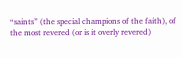“saints” (the special champions of the faith), of the most revered (or is it overly revered)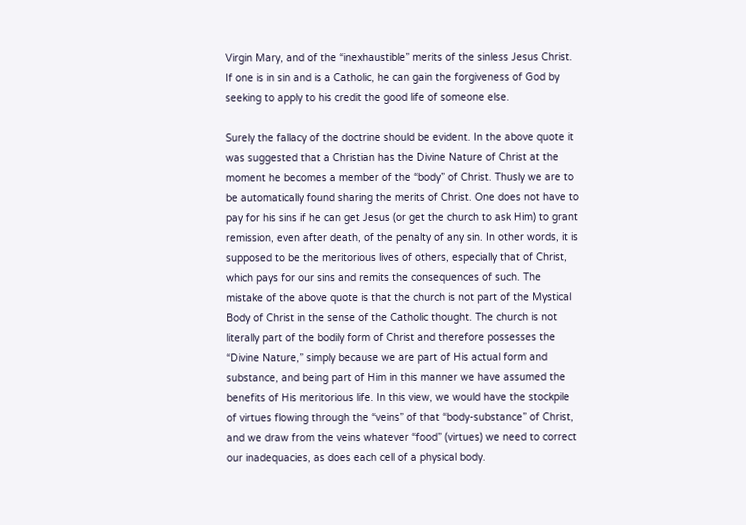Virgin Mary, and of the “inexhaustible” merits of the sinless Jesus Christ. If one is in sin and is a Catholic, he can gain the forgiveness of God by seeking to apply to his credit the good life of someone else.

Surely the fallacy of the doctrine should be evident. In the above quote it was suggested that a Christian has the Divine Nature of Christ at the moment he becomes a member of the “body” of Christ. Thusly we are to be automatically found sharing the merits of Christ. One does not have to pay for his sins if he can get Jesus (or get the church to ask Him) to grant remission, even after death, of the penalty of any sin. In other words, it is supposed to be the meritorious lives of others, especially that of Christ, which pays for our sins and remits the consequences of such. The mistake of the above quote is that the church is not part of the Mystical Body of Christ in the sense of the Catholic thought. The church is not literally part of the bodily form of Christ and therefore possesses the “Divine Nature,” simply because we are part of His actual form and substance, and being part of Him in this manner we have assumed the benefits of His meritorious life. In this view, we would have the stockpile of virtues flowing through the “veins” of that “body-substance” of Christ, and we draw from the veins whatever “food” (virtues) we need to correct our inadequacies, as does each cell of a physical body.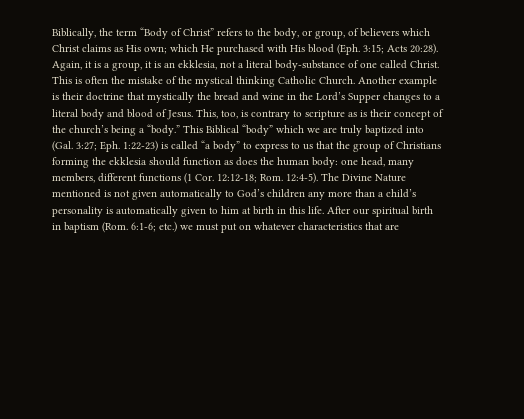Biblically, the term “Body of Christ” refers to the body, or group, of believers which Christ claims as His own; which He purchased with His blood (Eph. 3:15; Acts 20:28). Again, it is a group, it is an ekklesia, not a literal body-substance of one called Christ. This is often the mistake of the mystical thinking Catholic Church. Another example is their doctrine that mystically the bread and wine in the Lord’s Supper changes to a literal body and blood of Jesus. This, too, is contrary to scripture as is their concept of the church’s being a “body.” This Biblical “body” which we are truly baptized into (Gal. 3:27; Eph. 1:22-23) is called “a body” to express to us that the group of Christians forming the ekklesia should function as does the human body: one head, many members, different functions (1 Cor. 12:12-18; Rom. 12:4-5). The Divine Nature mentioned is not given automatically to God’s children any more than a child’s personality is automatically given to him at birth in this life. After our spiritual birth in baptism (Rom. 6:1-6; etc.) we must put on whatever characteristics that are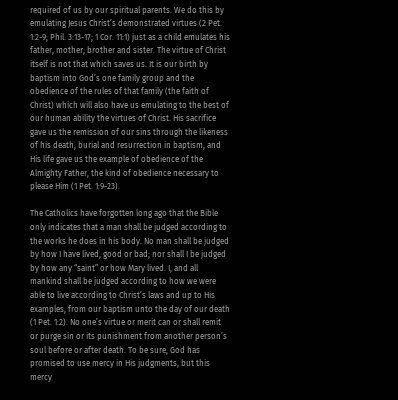required of us by our spiritual parents. We do this by emulating Jesus Christ’s demonstrated virtues (2 Pet. 1:2-9; Phil. 3:13-17; 1 Cor. 11:1) just as a child emulates his father, mother, brother and sister. The virtue of Christ itself is not that which saves us. It is our birth by baptism into God’s one family group and the obedience of the rules of that family (the faith of Christ) which will also have us emulating to the best of our human ability the virtues of Christ. His sacrifice gave us the remission of our sins through the likeness of his death, burial and resurrection in baptism, and His life gave us the example of obedience of the Almighty Father, the kind of obedience necessary to please Him (1 Pet. 1:9-23).

The Catholics have forgotten long ago that the Bible only indicates that a man shall be judged according to the works he does in his body. No man shall be judged by how I have lived, good or bad; nor shall I be judged by how any “saint” or how Mary lived. I, and all mankind shall be judged according to how we were able to live according to Christ’s laws and up to His examples, from our baptism unto the day of our death (1 Pet. 1:2). No one’s virtue or merit can or shall remit or purge sin or its punishment from another person’s soul before or after death. To be sure, God has promised to use mercy in His judgments, but this mercy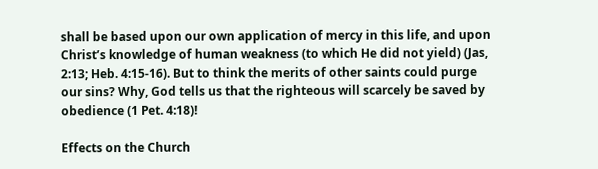shall be based upon our own application of mercy in this life, and upon Christ’s knowledge of human weakness (to which He did not yield) (Jas, 2:13; Heb. 4:15-16). But to think the merits of other saints could purge our sins? Why, God tells us that the righteous will scarcely be saved by obedience (1 Pet. 4:18)!

Effects on the Church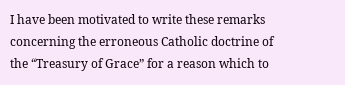I have been motivated to write these remarks concerning the erroneous Catholic doctrine of the “Treasury of Grace” for a reason which to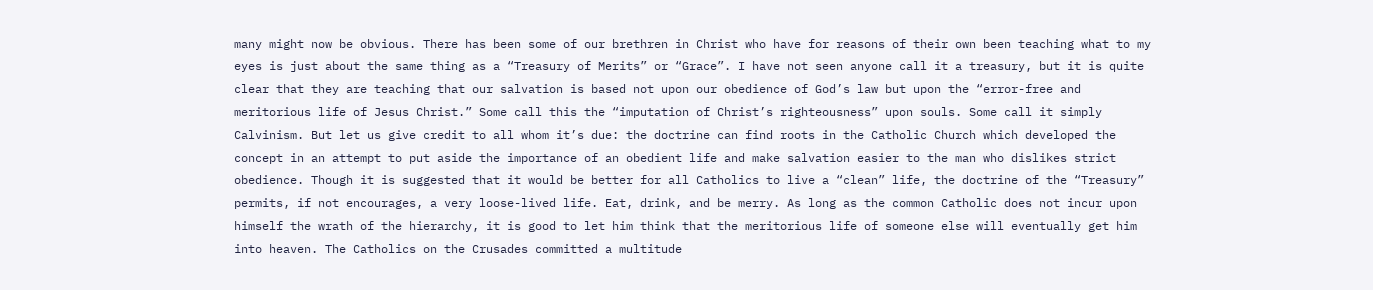many might now be obvious. There has been some of our brethren in Christ who have for reasons of their own been teaching what to my eyes is just about the same thing as a “Treasury of Merits” or “Grace”. I have not seen anyone call it a treasury, but it is quite clear that they are teaching that our salvation is based not upon our obedience of God’s law but upon the “error-free and meritorious life of Jesus Christ.” Some call this the “imputation of Christ’s righteousness” upon souls. Some call it simply Calvinism. But let us give credit to all whom it’s due: the doctrine can find roots in the Catholic Church which developed the concept in an attempt to put aside the importance of an obedient life and make salvation easier to the man who dislikes strict obedience. Though it is suggested that it would be better for all Catholics to live a “clean” life, the doctrine of the “Treasury” permits, if not encourages, a very loose-lived life. Eat, drink, and be merry. As long as the common Catholic does not incur upon himself the wrath of the hierarchy, it is good to let him think that the meritorious life of someone else will eventually get him into heaven. The Catholics on the Crusades committed a multitude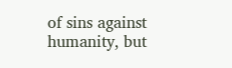of sins against humanity, but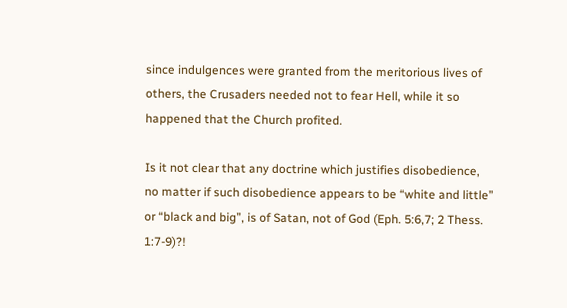since indulgences were granted from the meritorious lives of others, the Crusaders needed not to fear Hell, while it so happened that the Church profited.

Is it not clear that any doctrine which justifies disobedience, no matter if such disobedience appears to be “white and little” or “black and big”, is of Satan, not of God (Eph. 5:6,7; 2 Thess. 1:7-9)?!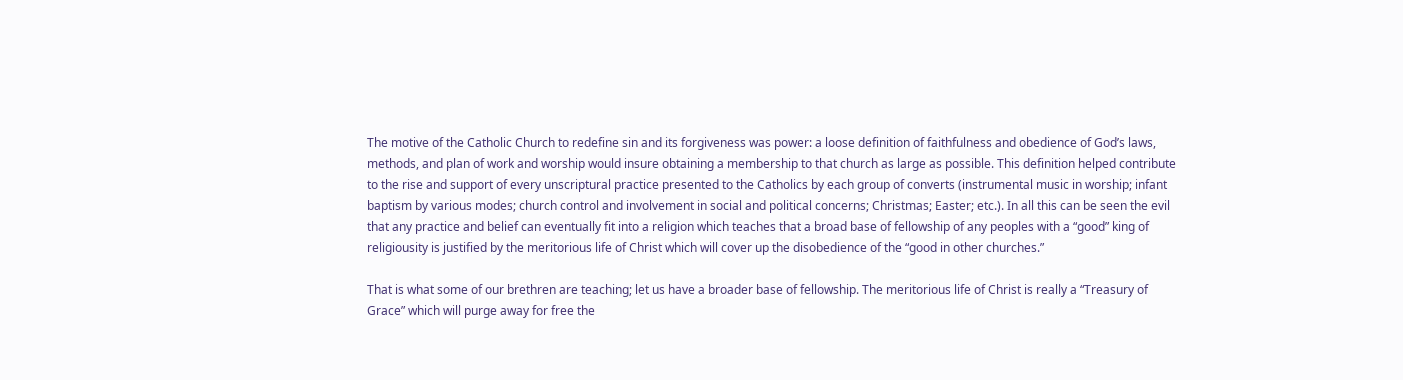The motive of the Catholic Church to redefine sin and its forgiveness was power: a loose definition of faithfulness and obedience of God’s laws, methods, and plan of work and worship would insure obtaining a membership to that church as large as possible. This definition helped contribute to the rise and support of every unscriptural practice presented to the Catholics by each group of converts (instrumental music in worship; infant baptism by various modes; church control and involvement in social and political concerns; Christmas; Easter; etc.). In all this can be seen the evil that any practice and belief can eventually fit into a religion which teaches that a broad base of fellowship of any peoples with a “good” king of religiousity is justified by the meritorious life of Christ which will cover up the disobedience of the “good in other churches.”

That is what some of our brethren are teaching; let us have a broader base of fellowship. The meritorious life of Christ is really a “Treasury of Grace” which will purge away for free the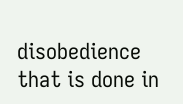disobedience that is done in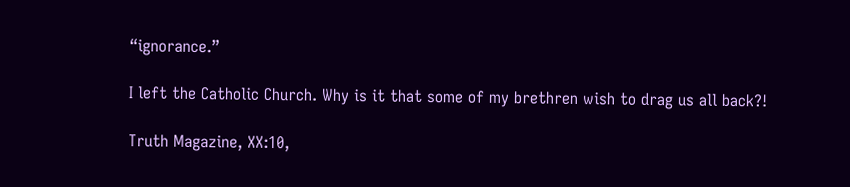“ignorance.”

I left the Catholic Church. Why is it that some of my brethren wish to drag us all back?!

Truth Magazine, XX:10,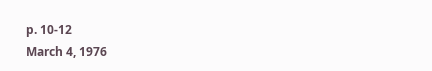p. 10-12
March 4, 1976